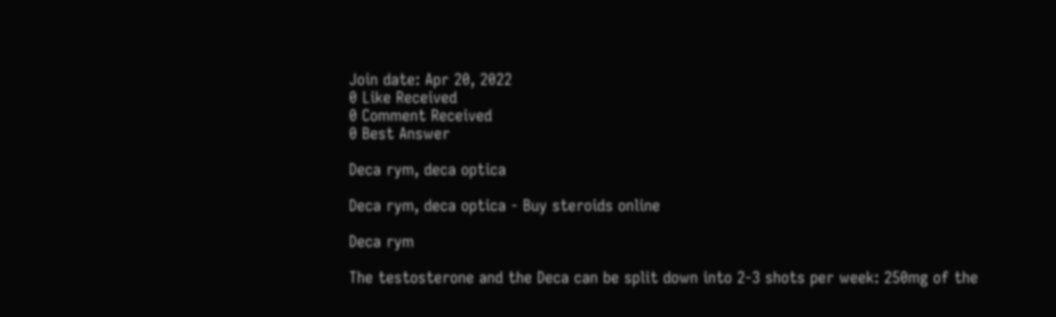Join date: Apr 20, 2022
0 Like Received
0 Comment Received
0 Best Answer

Deca rym, deca optica

Deca rym, deca optica - Buy steroids online

Deca rym

The testosterone and the Deca can be split down into 2-3 shots per week: 250mg of the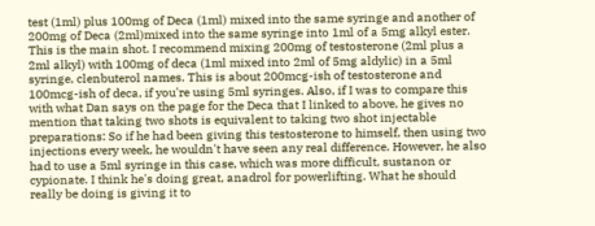test (1ml) plus 100mg of Deca (1ml) mixed into the same syringe and another of 200mg of Deca (2ml)mixed into the same syringe into 1ml of a 5mg alkyl ester. This is the main shot. I recommend mixing 200mg of testosterone (2ml plus a 2ml alkyl) with 100mg of deca (1ml mixed into 2ml of 5mg aldylic) in a 5ml syringe, clenbuterol names. This is about 200mcg-ish of testosterone and 100mcg-ish of deca, if you're using 5ml syringes. Also, if I was to compare this with what Dan says on the page for the Deca that I linked to above, he gives no mention that taking two shots is equivalent to taking two shot injectable preparations: So if he had been giving this testosterone to himself, then using two injections every week, he wouldn't have seen any real difference. However, he also had to use a 5ml syringe in this case, which was more difficult, sustanon or cypionate. I think he's doing great, anadrol for powerlifting. What he should really be doing is giving it to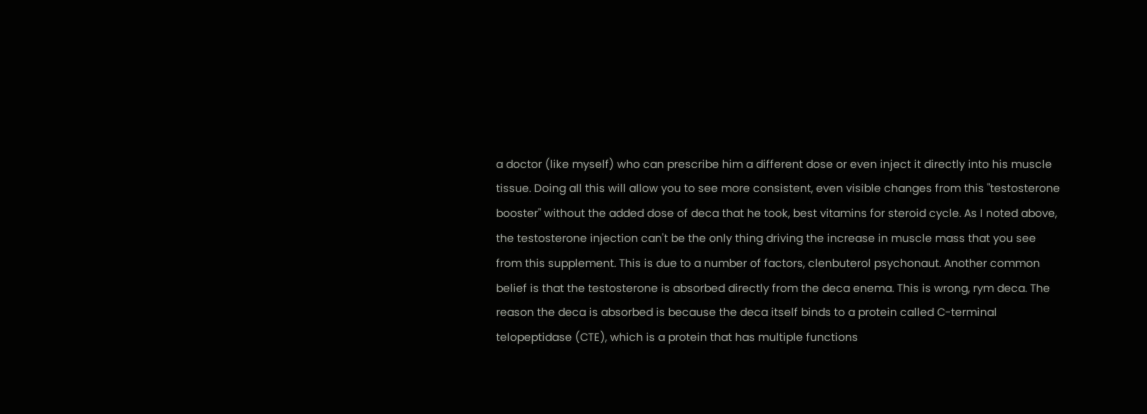a doctor (like myself) who can prescribe him a different dose or even inject it directly into his muscle tissue. Doing all this will allow you to see more consistent, even visible changes from this "testosterone booster" without the added dose of deca that he took, best vitamins for steroid cycle. As I noted above, the testosterone injection can't be the only thing driving the increase in muscle mass that you see from this supplement. This is due to a number of factors, clenbuterol psychonaut. Another common belief is that the testosterone is absorbed directly from the deca enema. This is wrong, rym deca. The reason the deca is absorbed is because the deca itself binds to a protein called C-terminal telopeptidase (CTE), which is a protein that has multiple functions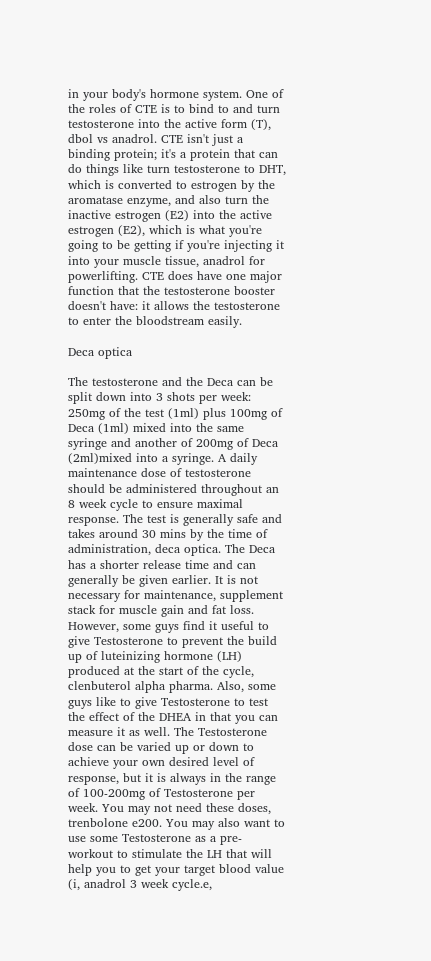in your body's hormone system. One of the roles of CTE is to bind to and turn testosterone into the active form (T), dbol vs anadrol. CTE isn't just a binding protein; it's a protein that can do things like turn testosterone to DHT, which is converted to estrogen by the aromatase enzyme, and also turn the inactive estrogen (E2) into the active estrogen (E2), which is what you're going to be getting if you're injecting it into your muscle tissue, anadrol for powerlifting. CTE does have one major function that the testosterone booster doesn't have: it allows the testosterone to enter the bloodstream easily.

Deca optica

The testosterone and the Deca can be split down into 3 shots per week: 250mg of the test (1ml) plus 100mg of Deca (1ml) mixed into the same syringe and another of 200mg of Deca (2ml)mixed into a syringe. A daily maintenance dose of testosterone should be administered throughout an 8 week cycle to ensure maximal response. The test is generally safe and takes around 30 mins by the time of administration, deca optica. The Deca has a shorter release time and can generally be given earlier. It is not necessary for maintenance, supplement stack for muscle gain and fat loss. However, some guys find it useful to give Testosterone to prevent the build up of luteinizing hormone (LH) produced at the start of the cycle, clenbuterol alpha pharma. Also, some guys like to give Testosterone to test the effect of the DHEA in that you can measure it as well. The Testosterone dose can be varied up or down to achieve your own desired level of response, but it is always in the range of 100-200mg of Testosterone per week. You may not need these doses, trenbolone e200. You may also want to use some Testosterone as a pre-workout to stimulate the LH that will help you to get your target blood value (i, anadrol 3 week cycle.e,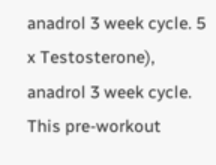anadrol 3 week cycle. 5 x Testosterone), anadrol 3 week cycle. This pre-workout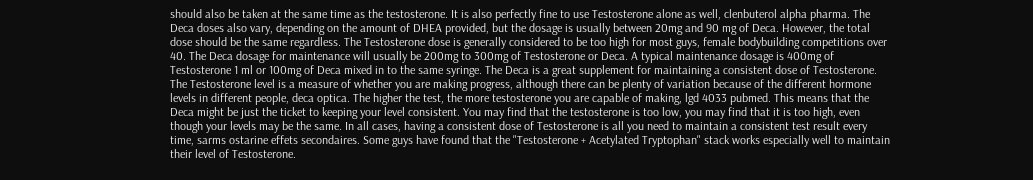should also be taken at the same time as the testosterone. It is also perfectly fine to use Testosterone alone as well, clenbuterol alpha pharma. The Deca doses also vary, depending on the amount of DHEA provided, but the dosage is usually between 20mg and 90 mg of Deca. However, the total dose should be the same regardless. The Testosterone dose is generally considered to be too high for most guys, female bodybuilding competitions over 40. The Deca dosage for maintenance will usually be 200mg to 300mg of Testosterone or Deca. A typical maintenance dosage is 400mg of Testosterone 1 ml or 100mg of Deca mixed in to the same syringe. The Deca is a great supplement for maintaining a consistent dose of Testosterone. The Testosterone level is a measure of whether you are making progress, although there can be plenty of variation because of the different hormone levels in different people, deca optica. The higher the test, the more testosterone you are capable of making, lgd 4033 pubmed. This means that the Deca might be just the ticket to keeping your level consistent. You may find that the testosterone is too low, you may find that it is too high, even though your levels may be the same. In all cases, having a consistent dose of Testosterone is all you need to maintain a consistent test result every time, sarms ostarine effets secondaires. Some guys have found that the "Testosterone + Acetylated Tryptophan" stack works especially well to maintain their level of Testosterone.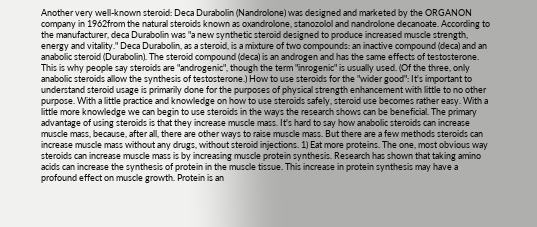Another very well-known steroid: Deca Durabolin (Nandrolone) was designed and marketed by the ORGANON company in 1962from the natural steroids known as oxandrolone, stanozolol and nandrolone decanoate. According to the manufacturer, deca Durabolin was "a new synthetic steroid designed to produce increased muscle strength, energy and vitality." Deca Durabolin, as a steroid, is a mixture of two compounds: an inactive compound (deca) and an anabolic steroid (Durabolin). The steroid compound (deca) is an androgen and has the same effects of testosterone. This is why people say steroids are "androgenic", though the term "inrogenic" is usually used. (Of the three, only anabolic steroids allow the synthesis of testosterone.) How to use steroids for the "wider good": It's important to understand steroid usage is primarily done for the purposes of physical strength enhancement with little to no other purpose. With a little practice and knowledge on how to use steroids safely, steroid use becomes rather easy. With a little more knowledge we can begin to use steroids in the ways the research shows can be beneficial. The primary advantage of using steroids is that they increase muscle mass. It's hard to say how anabolic steroids can increase muscle mass, because, after all, there are other ways to raise muscle mass. But there are a few methods steroids can increase muscle mass without any drugs, without steroid injections. 1) Eat more proteins. The one, most obvious way steroids can increase muscle mass is by increasing muscle protein synthesis. Research has shown that taking amino acids can increase the synthesis of protein in the muscle tissue. This increase in protein synthesis may have a profound effect on muscle growth. Protein is an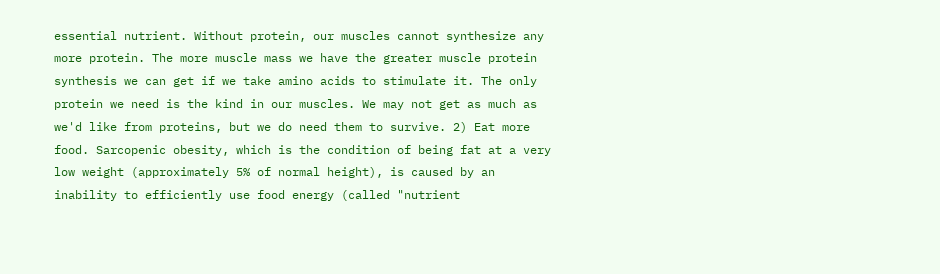essential nutrient. Without protein, our muscles cannot synthesize any more protein. The more muscle mass we have the greater muscle protein synthesis we can get if we take amino acids to stimulate it. The only protein we need is the kind in our muscles. We may not get as much as we'd like from proteins, but we do need them to survive. 2) Eat more food. Sarcopenic obesity, which is the condition of being fat at a very low weight (approximately 5% of normal height), is caused by an inability to efficiently use food energy (called "nutrient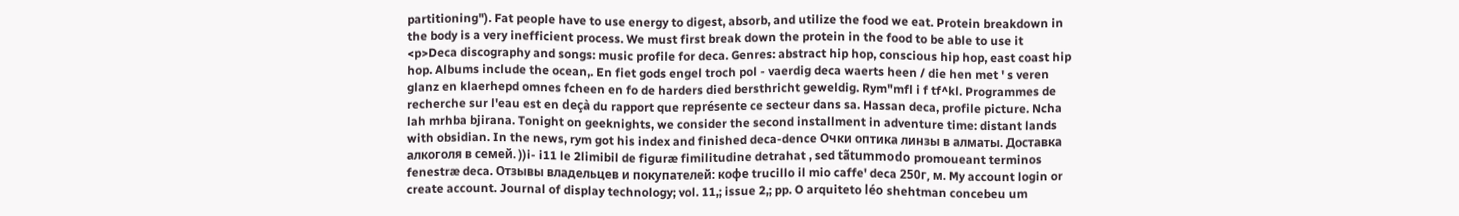partitioning"). Fat people have to use energy to digest, absorb, and utilize the food we eat. Protein breakdown in the body is a very inefficient process. We must first break down the protein in the food to be able to use it <p>Deca discography and songs: music profile for deca. Genres: abstract hip hop, conscious hip hop, east coast hip hop. Albums include the ocean,. En fiet gods engel troch pol - vaerdig deca waerts heen / die hen met ' s veren glanz en klaerhepd omnes fcheen en fo de harders died bersthricht geweldig. Rym"mfl i f tf^kl. Programmes de recherche sur l'eau est en deçà du rapport que représente ce secteur dans sa. Hassan deca, profile picture. Ncha lah mrhba bjirana. Tonight on geeknights, we consider the second installment in adventure time: distant lands with obsidian. In the news, rym got his index and finished deca-dence Очки оптика линзы в алматы. Доставка алкоголя в семей. ))i- i11 le 2limibil de figuræ fimilitudine detrahat , sed tãtummodo promoueant terminos fenestræ deca. Отзывы владельцев и покупателей: кофе trucillo il mio caffe' deca 250г, м. My account login or create account. Journal of display technology; vol. 11,; issue 2,; pp. O arquiteto léo shehtman concebeu um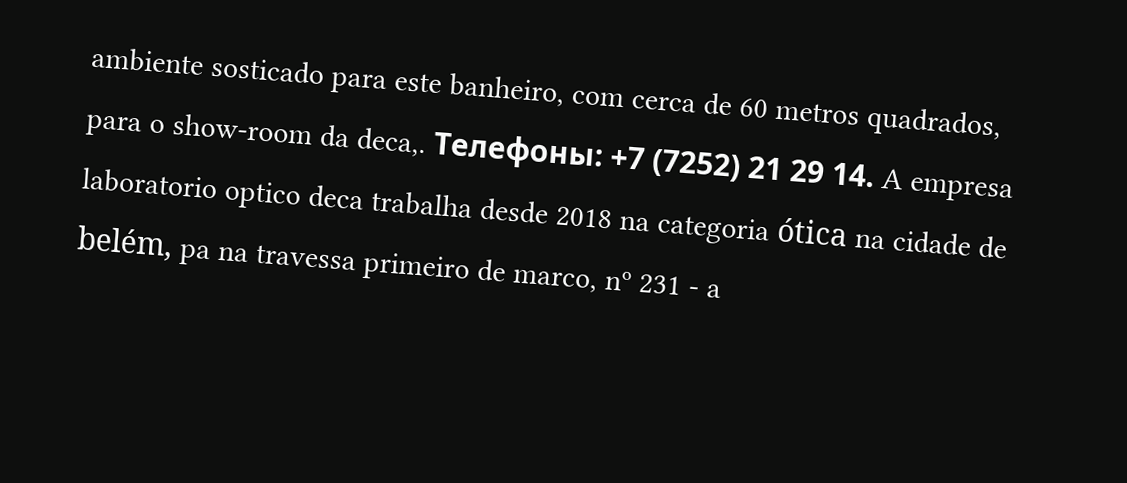ambiente sosticado para este banheiro, com cerca de 60 metros quadrados, para o show-room da deca,. Телефоны: +7 (7252) 21 29 14. A empresa laboratorio optico deca trabalha desde 2018 na categoria ótica na cidade de belém, pa na travessa primeiro de marco, nº 231 - a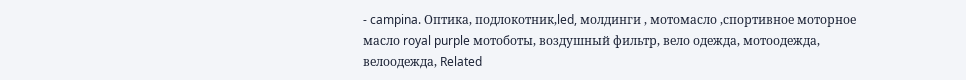- campina. Оптика, подлокотник,led, молдинги , мотомасло ,спортивное моторное масло royal purple мотоботы, воздушный фильтр, вело одежда, мотоодежда, велоодежда, Related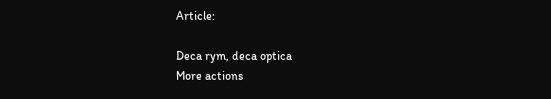Article:

Deca rym, deca optica
More actions